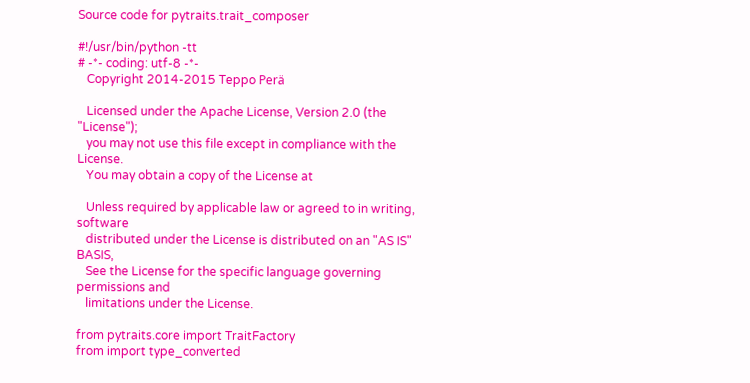Source code for pytraits.trait_composer

#!/usr/bin/python -tt
# -*- coding: utf-8 -*-
   Copyright 2014-2015 Teppo Perä

   Licensed under the Apache License, Version 2.0 (the "License");
   you may not use this file except in compliance with the License.
   You may obtain a copy of the License at

   Unless required by applicable law or agreed to in writing, software
   distributed under the License is distributed on an "AS IS" BASIS,
   See the License for the specific language governing permissions and
   limitations under the License.

from pytraits.core import TraitFactory
from import type_converted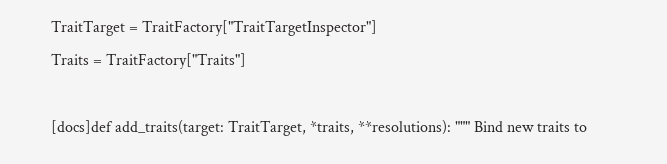TraitTarget = TraitFactory["TraitTargetInspector"]
Traits = TraitFactory["Traits"]

[docs]def add_traits(target: TraitTarget, *traits, **resolutions): """ Bind new traits to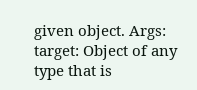given object. Args: target: Object of any type that is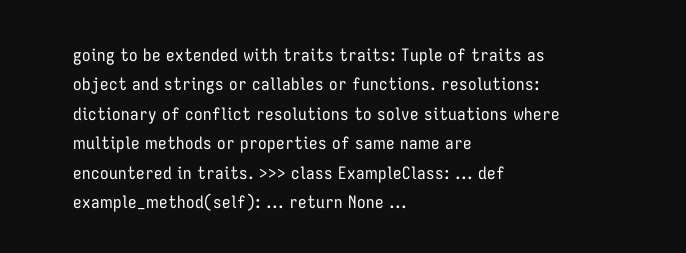going to be extended with traits traits: Tuple of traits as object and strings or callables or functions. resolutions: dictionary of conflict resolutions to solve situations where multiple methods or properties of same name are encountered in traits. >>> class ExampleClass: ... def example_method(self): ... return None ...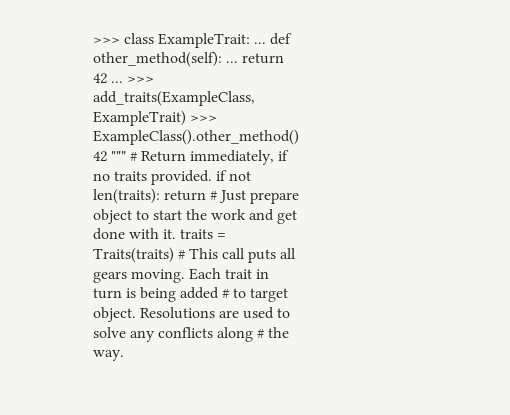>>> class ExampleTrait: ... def other_method(self): ... return 42 ... >>> add_traits(ExampleClass, ExampleTrait) >>> ExampleClass().other_method() 42 """ # Return immediately, if no traits provided. if not len(traits): return # Just prepare object to start the work and get done with it. traits = Traits(traits) # This call puts all gears moving. Each trait in turn is being added # to target object. Resolutions are used to solve any conflicts along # the way.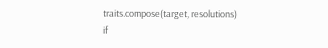traits.compose(target, resolutions)
if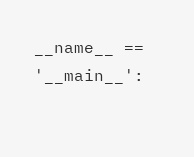__name__ == '__main__':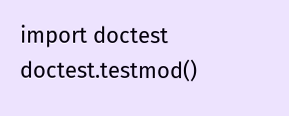import doctest doctest.testmod()